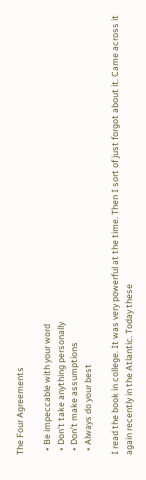The Four Agreements

  • Be impeccable with your word
  • Don’t take anything personally
  • Don’t make assumptions
  • Always do your best

I read the book in college. It was very powerful at the time. Then I sort of just forgot about it. Came across it again recently in the Atlantic. Today these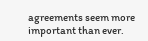agreements seem more important than ever.